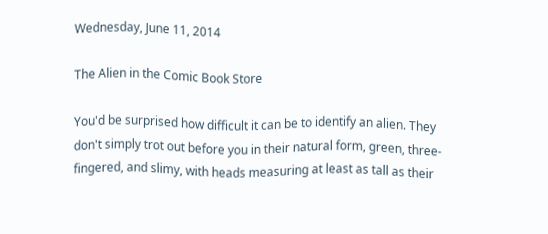Wednesday, June 11, 2014

The Alien in the Comic Book Store

You'd be surprised how difficult it can be to identify an alien. They don't simply trot out before you in their natural form, green, three-fingered, and slimy, with heads measuring at least as tall as their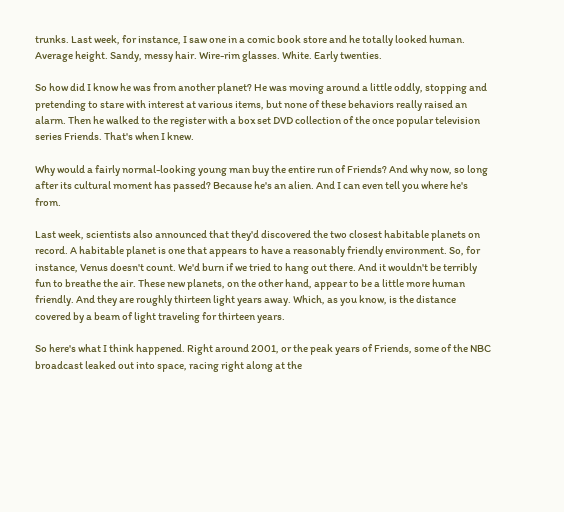trunks. Last week, for instance, I saw one in a comic book store and he totally looked human. Average height. Sandy, messy hair. Wire-rim glasses. White. Early twenties.

So how did I know he was from another planet? He was moving around a little oddly, stopping and pretending to stare with interest at various items, but none of these behaviors really raised an alarm. Then he walked to the register with a box set DVD collection of the once popular television series Friends. That's when I knew.

Why would a fairly normal-looking young man buy the entire run of Friends? And why now, so long after its cultural moment has passed? Because he's an alien. And I can even tell you where he's from.

Last week, scientists also announced that they'd discovered the two closest habitable planets on record. A habitable planet is one that appears to have a reasonably friendly environment. So, for instance, Venus doesn't count. We'd burn if we tried to hang out there. And it wouldn't be terribly fun to breathe the air. These new planets, on the other hand, appear to be a little more human friendly. And they are roughly thirteen light years away. Which, as you know, is the distance covered by a beam of light traveling for thirteen years.

So here's what I think happened. Right around 2001, or the peak years of Friends, some of the NBC broadcast leaked out into space, racing right along at the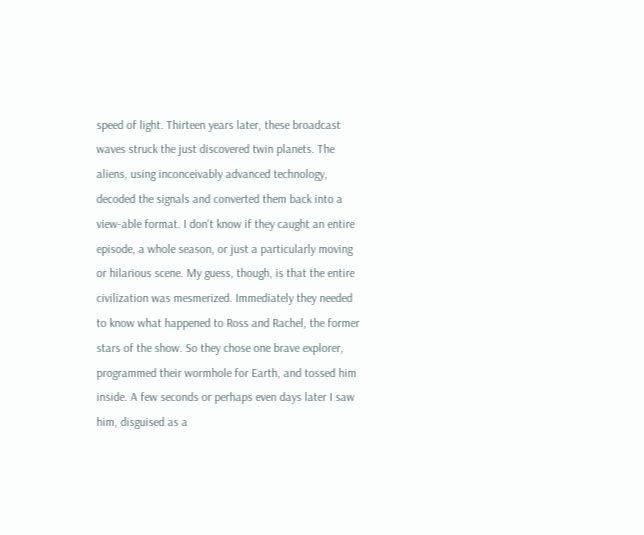speed of light. Thirteen years later, these broadcast waves struck the just discovered twin planets. The aliens, using inconceivably advanced technology, decoded the signals and converted them back into a view-able format. I don't know if they caught an entire episode, a whole season, or just a particularly moving or hilarious scene. My guess, though, is that the entire civilization was mesmerized. Immediately they needed to know what happened to Ross and Rachel, the former stars of the show. So they chose one brave explorer, programmed their wormhole for Earth, and tossed him inside. A few seconds or perhaps even days later I saw him, disguised as a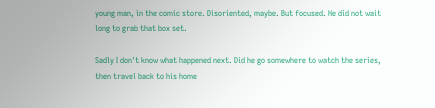young man, in the comic store. Disoriented, maybe. But focused. He did not wait long to grab that box set.

Sadly I don't know what happened next. Did he go somewhere to watch the series, then travel back to his home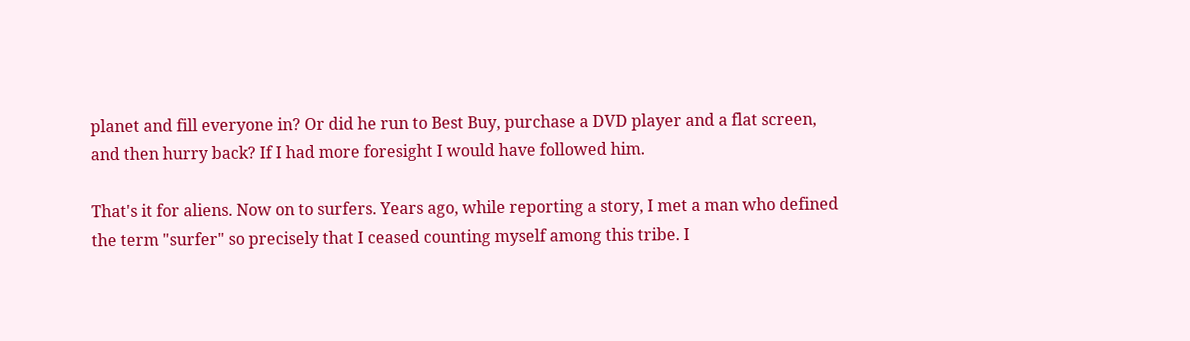planet and fill everyone in? Or did he run to Best Buy, purchase a DVD player and a flat screen, and then hurry back? If I had more foresight I would have followed him.

That's it for aliens. Now on to surfers. Years ago, while reporting a story, I met a man who defined the term "surfer" so precisely that I ceased counting myself among this tribe. I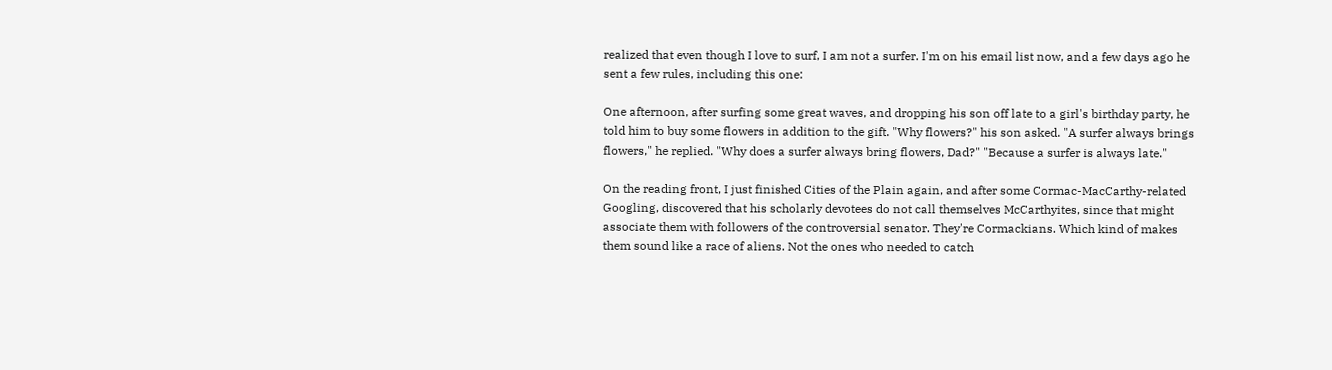realized that even though I love to surf, I am not a surfer. I'm on his email list now, and a few days ago he sent a few rules, including this one:

One afternoon, after surfing some great waves, and dropping his son off late to a girl's birthday party, he told him to buy some flowers in addition to the gift. "Why flowers?" his son asked. "A surfer always brings flowers," he replied. "Why does a surfer always bring flowers, Dad?" "Because a surfer is always late."

On the reading front, I just finished Cities of the Plain again, and after some Cormac-MacCarthy-related Googling, discovered that his scholarly devotees do not call themselves McCarthyites, since that might associate them with followers of the controversial senator. They're Cormackians. Which kind of makes them sound like a race of aliens. Not the ones who needed to catch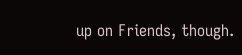up on Friends, though.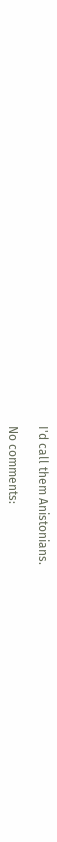I'd call them Anistonians.

No comments: